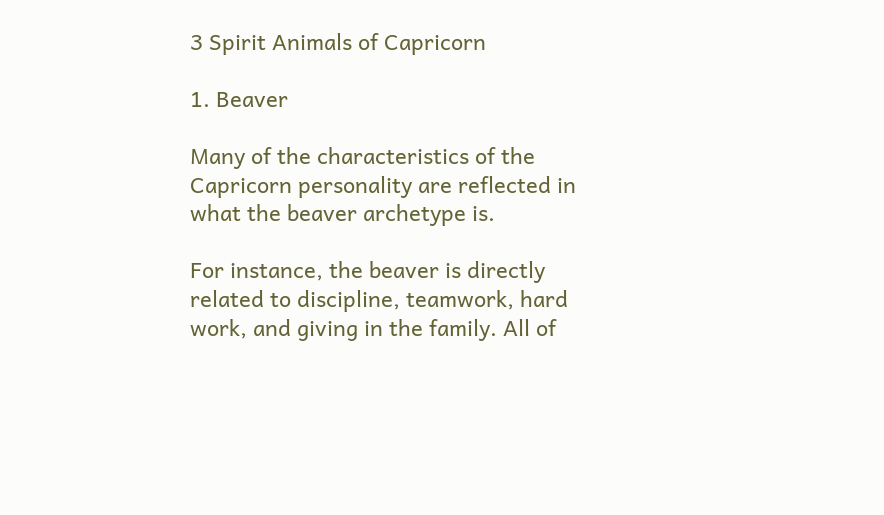3 Spirit Animals of Capricorn

1. Beaver

Many of the characteristics of the Capricorn personality are reflected in what the beaver archetype is.

For instance, the beaver is directly related to discipline, teamwork, hard work, and giving in the family. All of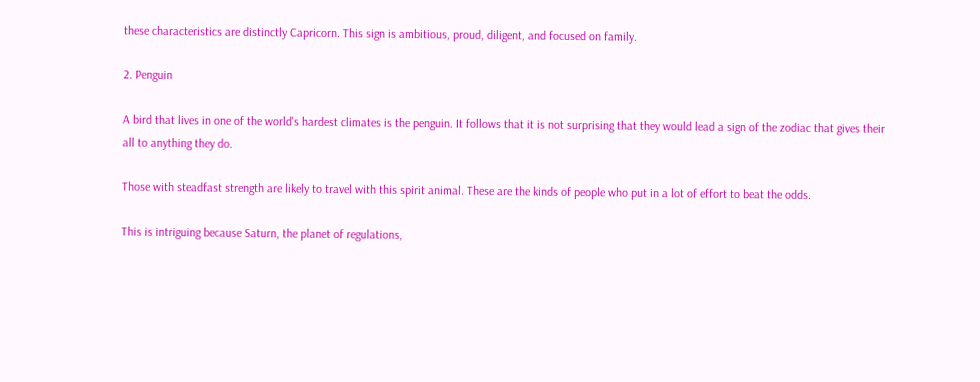these characteristics are distinctly Capricorn. This sign is ambitious, proud, diligent, and focused on family.

2. Penguin

A bird that lives in one of the world's hardest climates is the penguin. It follows that it is not surprising that they would lead a sign of the zodiac that gives their all to anything they do.

Those with steadfast strength are likely to travel with this spirit animal. These are the kinds of people who put in a lot of effort to beat the odds.

This is intriguing because Saturn, the planet of regulations,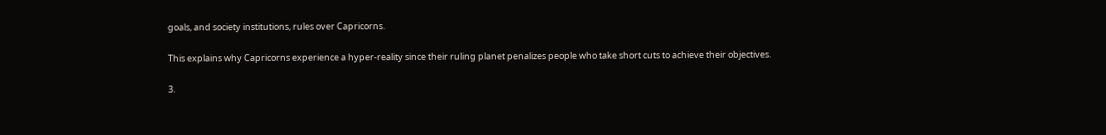goals, and society institutions, rules over Capricorns.

This explains why Capricorns experience a hyper-reality since their ruling planet penalizes people who take short cuts to achieve their objectives.

3.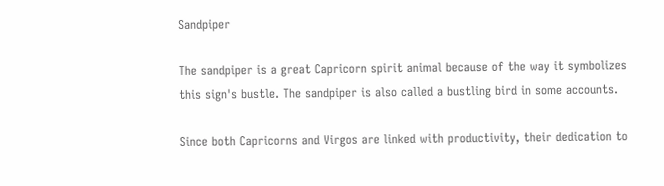Sandpiper

The sandpiper is a great Capricorn spirit animal because of the way it symbolizes this sign's bustle. The sandpiper is also called a bustling bird in some accounts.

Since both Capricorns and Virgos are linked with productivity, their dedication to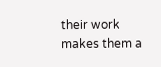their work makes them a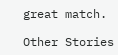great match.

Other Stories